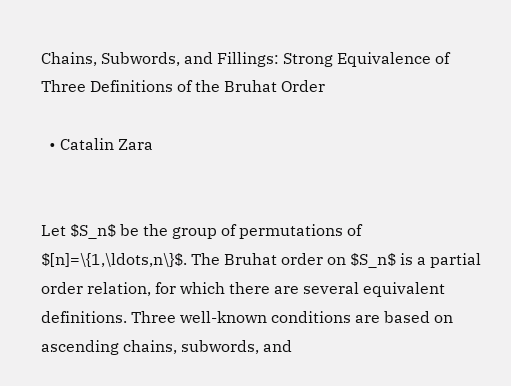Chains, Subwords, and Fillings: Strong Equivalence of Three Definitions of the Bruhat Order

  • Catalin Zara


Let $S_n$ be the group of permutations of $[n]=\{1,\ldots,n\}$. The Bruhat order on $S_n$ is a partial order relation, for which there are several equivalent definitions. Three well-known conditions are based on ascending chains, subwords, and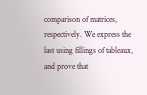comparison of matrices, respectively. We express the last using fillings of tableaux, and prove that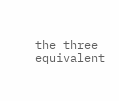the three equivalent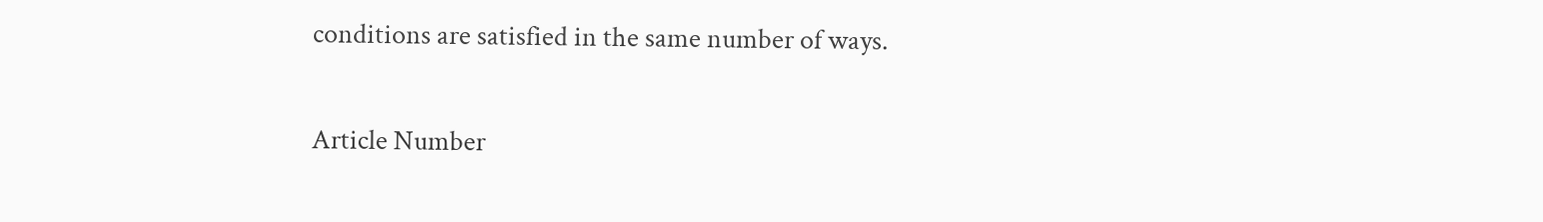conditions are satisfied in the same number of ways.

Article Number